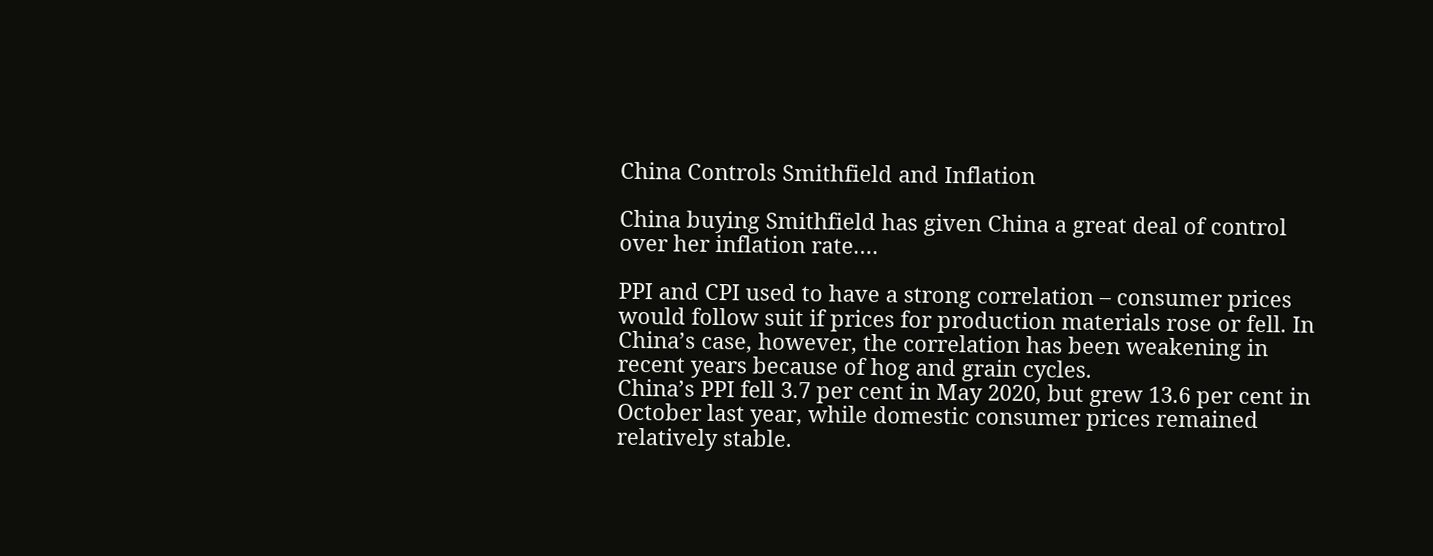China Controls Smithfield and Inflation

China buying Smithfield has given China a great deal of control over her inflation rate.…

PPI and CPI used to have a strong correlation – consumer prices would follow suit if prices for production materials rose or fell. In China’s case, however, the correlation has been weakening in recent years because of hog and grain cycles.
China’s PPI fell 3.7 per cent in May 2020, but grew 13.6 per cent in October last year, while domestic consumer prices remained relatively stable.